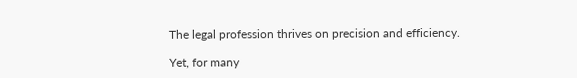The legal profession thrives on precision and efficiency.

Yet, for many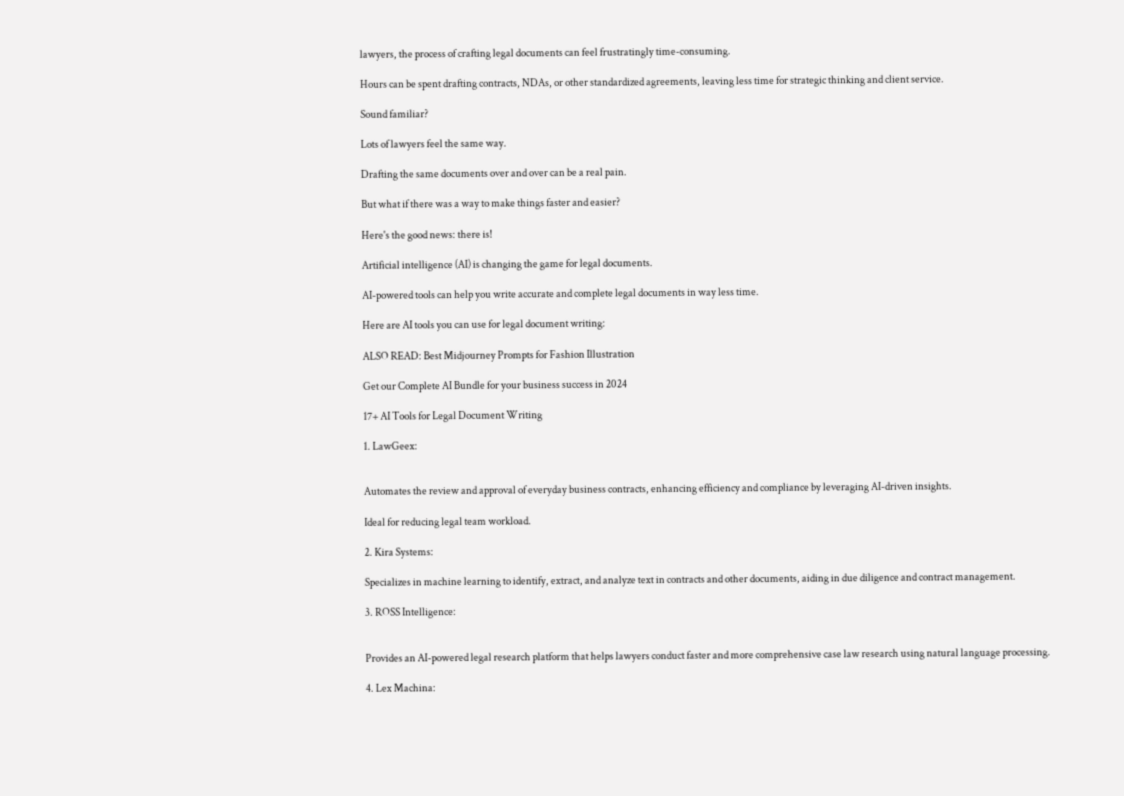lawyers, the process of crafting legal documents can feel frustratingly time-consuming.

Hours can be spent drafting contracts, NDAs, or other standardized agreements, leaving less time for strategic thinking and client service.

Sound familiar?

Lots of lawyers feel the same way.

Drafting the same documents over and over can be a real pain.

But what if there was a way to make things faster and easier?

Here's the good news: there is!

Artificial intelligence (AI) is changing the game for legal documents.

AI-powered tools can help you write accurate and complete legal documents in way less time.

Here are AI tools you can use for legal document writing:

ALSO READ: Best Midjourney Prompts for Fashion Illustration

Get our Complete AI Bundle for your business success in 2024

17+ AI Tools for Legal Document Writing

1. LawGeex:


Automates the review and approval of everyday business contracts, enhancing efficiency and compliance by leveraging AI-driven insights.

Ideal for reducing legal team workload.

2. Kira Systems:

Specializes in machine learning to identify, extract, and analyze text in contracts and other documents, aiding in due diligence and contract management.

3. ROSS Intelligence:


Provides an AI-powered legal research platform that helps lawyers conduct faster and more comprehensive case law research using natural language processing.

4. Lex Machina: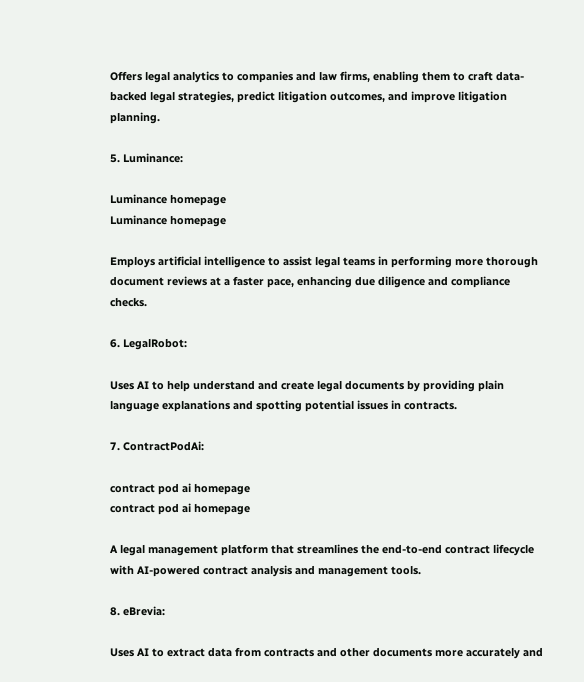Offers legal analytics to companies and law firms, enabling them to craft data-backed legal strategies, predict litigation outcomes, and improve litigation planning.

5. Luminance:

Luminance homepage
Luminance homepage

Employs artificial intelligence to assist legal teams in performing more thorough document reviews at a faster pace, enhancing due diligence and compliance checks.

6. LegalRobot:

Uses AI to help understand and create legal documents by providing plain language explanations and spotting potential issues in contracts.

7. ContractPodAi:

contract pod ai homepage
contract pod ai homepage

A legal management platform that streamlines the end-to-end contract lifecycle with AI-powered contract analysis and management tools.

8. eBrevia:

Uses AI to extract data from contracts and other documents more accurately and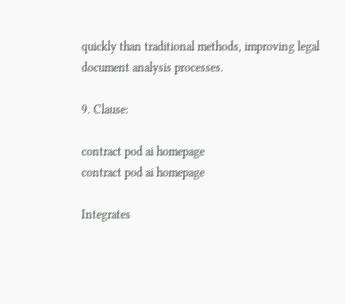quickly than traditional methods, improving legal document analysis processes.

9. Clause:

contract pod ai homepage
contract pod ai homepage

Integrates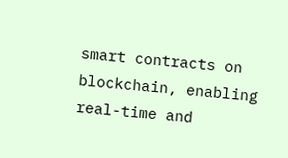smart contracts on blockchain, enabling real-time and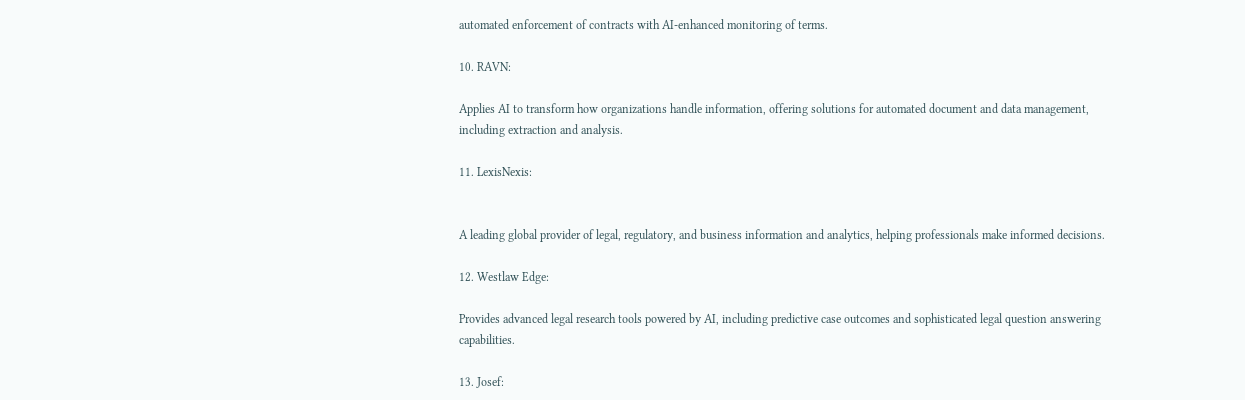automated enforcement of contracts with AI-enhanced monitoring of terms.

10. RAVN:

Applies AI to transform how organizations handle information, offering solutions for automated document and data management, including extraction and analysis.

11. LexisNexis:


A leading global provider of legal, regulatory, and business information and analytics, helping professionals make informed decisions.

12. Westlaw Edge:

Provides advanced legal research tools powered by AI, including predictive case outcomes and sophisticated legal question answering capabilities.

13. Josef: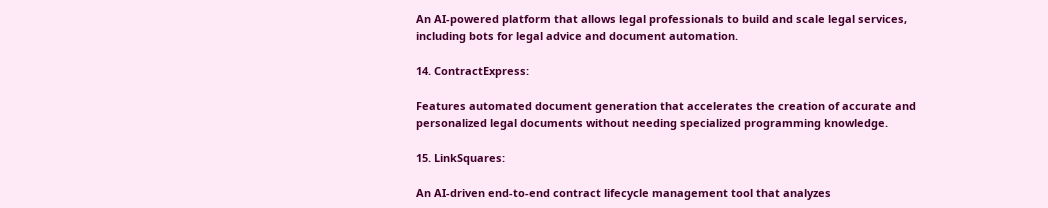An AI-powered platform that allows legal professionals to build and scale legal services, including bots for legal advice and document automation.

14. ContractExpress:

Features automated document generation that accelerates the creation of accurate and personalized legal documents without needing specialized programming knowledge.

15. LinkSquares:

An AI-driven end-to-end contract lifecycle management tool that analyzes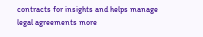contracts for insights and helps manage legal agreements more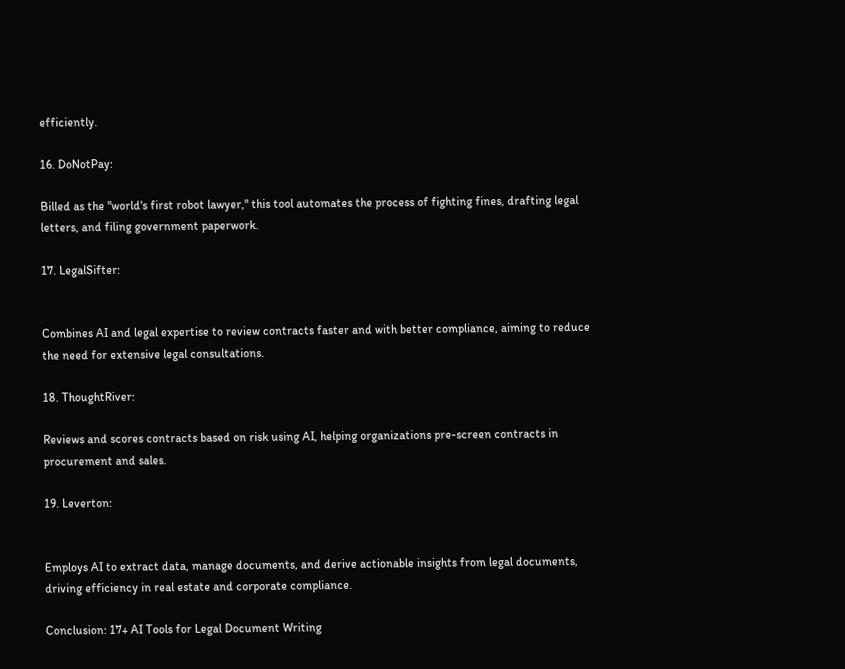efficiently.

16. DoNotPay:

Billed as the "world's first robot lawyer," this tool automates the process of fighting fines, drafting legal letters, and filing government paperwork.

17. LegalSifter:


Combines AI and legal expertise to review contracts faster and with better compliance, aiming to reduce the need for extensive legal consultations.

18. ThoughtRiver:

Reviews and scores contracts based on risk using AI, helping organizations pre-screen contracts in procurement and sales.

19. Leverton:


Employs AI to extract data, manage documents, and derive actionable insights from legal documents, driving efficiency in real estate and corporate compliance.

Conclusion: 17+ AI Tools for Legal Document Writing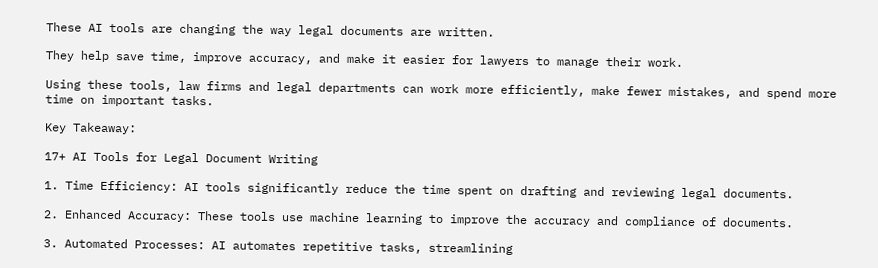These AI tools are changing the way legal documents are written.

They help save time, improve accuracy, and make it easier for lawyers to manage their work.

Using these tools, law firms and legal departments can work more efficiently, make fewer mistakes, and spend more time on important tasks.

Key Takeaway:

17+ AI Tools for Legal Document Writing

1. Time Efficiency: AI tools significantly reduce the time spent on drafting and reviewing legal documents.

2. Enhanced Accuracy: These tools use machine learning to improve the accuracy and compliance of documents.

3. Automated Processes: AI automates repetitive tasks, streamlining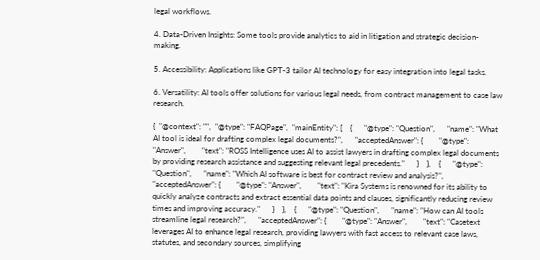legal workflows.

4. Data-Driven Insights: Some tools provide analytics to aid in litigation and strategic decision-making.

5. Accessibility: Applications like GPT-3 tailor AI technology for easy integration into legal tasks.

6. Versatility: AI tools offer solutions for various legal needs, from contract management to case law research.

{  "@context": "",  "@type": "FAQPage",  "mainEntity": [    {      "@type": "Question",      "name": "What AI tool is ideal for drafting complex legal documents?",      "acceptedAnswer": {        "@type": "Answer",        "text": "ROSS Intelligence uses AI to assist lawyers in drafting complex legal documents by providing research assistance and suggesting relevant legal precedents."      }    },    {      "@type": "Question",      "name": "Which AI software is best for contract review and analysis?",      "acceptedAnswer": {        "@type": "Answer",        "text": "Kira Systems is renowned for its ability to quickly analyze contracts and extract essential data points and clauses, significantly reducing review times and improving accuracy."      }    },    {      "@type": "Question",      "name": "How can AI tools streamline legal research?",      "acceptedAnswer": {        "@type": "Answer",        "text": "Casetext leverages AI to enhance legal research, providing lawyers with fast access to relevant case laws, statutes, and secondary sources, simplifying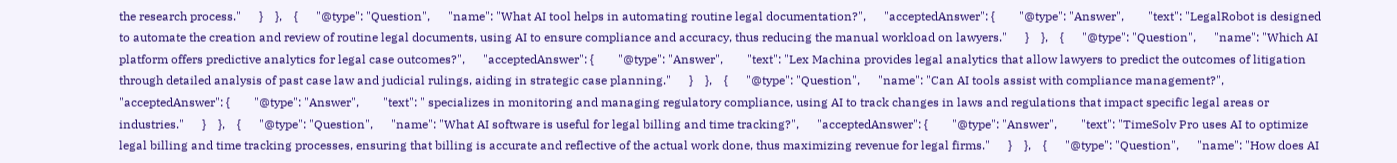the research process."      }    },    {      "@type": "Question",      "name": "What AI tool helps in automating routine legal documentation?",      "acceptedAnswer": {        "@type": "Answer",        "text": "LegalRobot is designed to automate the creation and review of routine legal documents, using AI to ensure compliance and accuracy, thus reducing the manual workload on lawyers."      }    },    {      "@type": "Question",      "name": "Which AI platform offers predictive analytics for legal case outcomes?",      "acceptedAnswer": {        "@type": "Answer",        "text": "Lex Machina provides legal analytics that allow lawyers to predict the outcomes of litigation through detailed analysis of past case law and judicial rulings, aiding in strategic case planning."      }    },    {      "@type": "Question",      "name": "Can AI tools assist with compliance management?",      "acceptedAnswer": {        "@type": "Answer",        "text": " specializes in monitoring and managing regulatory compliance, using AI to track changes in laws and regulations that impact specific legal areas or industries."      }    },    {      "@type": "Question",      "name": "What AI software is useful for legal billing and time tracking?",      "acceptedAnswer": {        "@type": "Answer",        "text": "TimeSolv Pro uses AI to optimize legal billing and time tracking processes, ensuring that billing is accurate and reflective of the actual work done, thus maximizing revenue for legal firms."      }    },    {      "@type": "Question",      "name": "How does AI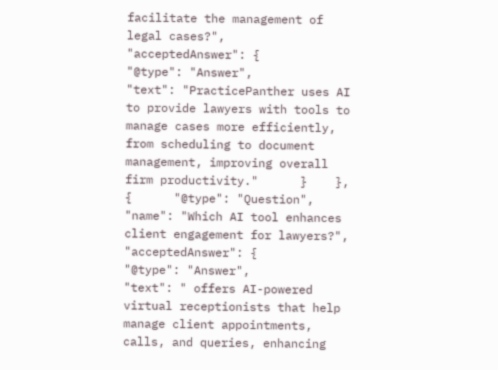facilitate the management of legal cases?",      "acceptedAnswer": {        "@type": "Answer",        "text": "PracticePanther uses AI to provide lawyers with tools to manage cases more efficiently, from scheduling to document management, improving overall firm productivity."      }    },    {      "@type": "Question",      "name": "Which AI tool enhances client engagement for lawyers?",      "acceptedAnswer": {        "@type": "Answer",        "text": " offers AI-powered virtual receptionists that help manage client appointments, calls, and queries, enhancing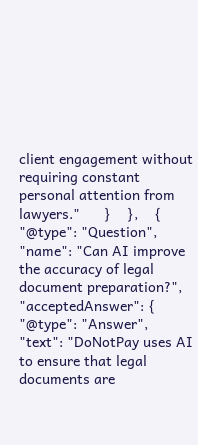client engagement without requiring constant personal attention from lawyers."      }    },    {      "@type": "Question",      "name": "Can AI improve the accuracy of legal document preparation?",      "acceptedAnswer": {        "@type": "Answer",        "text": "DoNotPay uses AI to ensure that legal documents are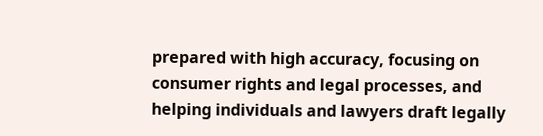prepared with high accuracy, focusing on consumer rights and legal processes, and helping individuals and lawyers draft legally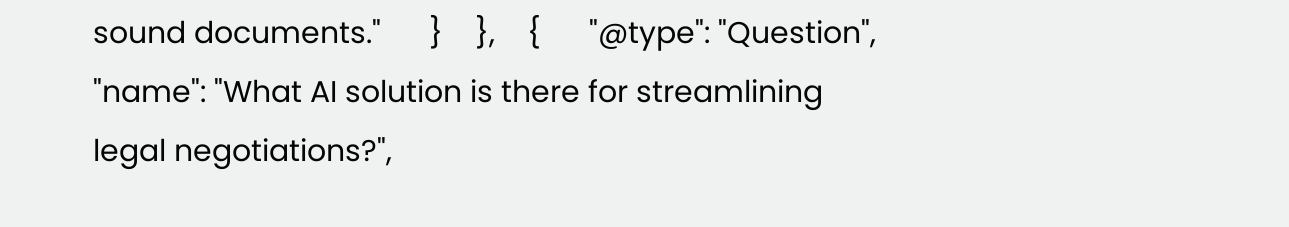sound documents."      }    },    {      "@type": "Question",      "name": "What AI solution is there for streamlining legal negotiations?",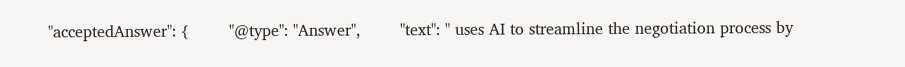"acceptedAnswer": {        "@type": "Answer",        "text": " uses AI to streamline the negotiation process by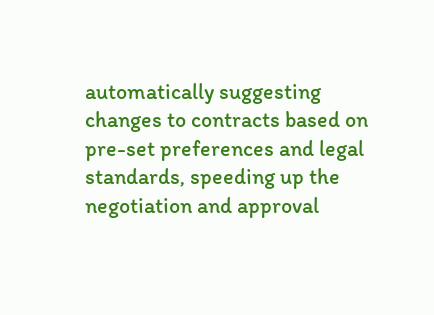automatically suggesting changes to contracts based on pre-set preferences and legal standards, speeding up the negotiation and approval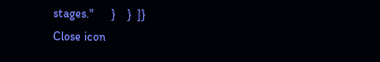stages."      }    }  ]}
Close icon